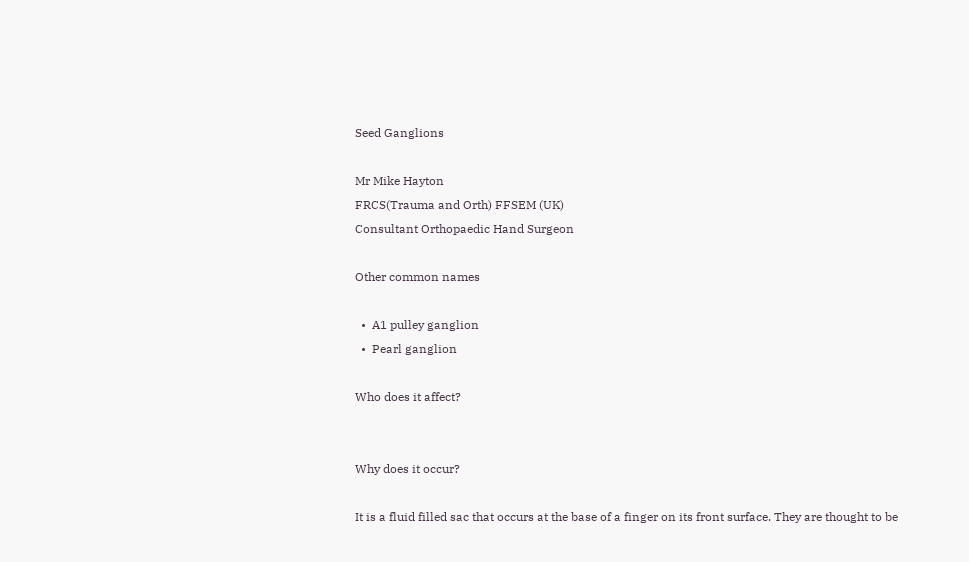Seed Ganglions

Mr Mike Hayton
FRCS(Trauma and Orth) FFSEM (UK)
Consultant Orthopaedic Hand Surgeon

Other common names

  •  A1 pulley ganglion
  •  Pearl ganglion

Who does it affect?


Why does it occur?

It is a fluid filled sac that occurs at the base of a finger on its front surface. They are thought to be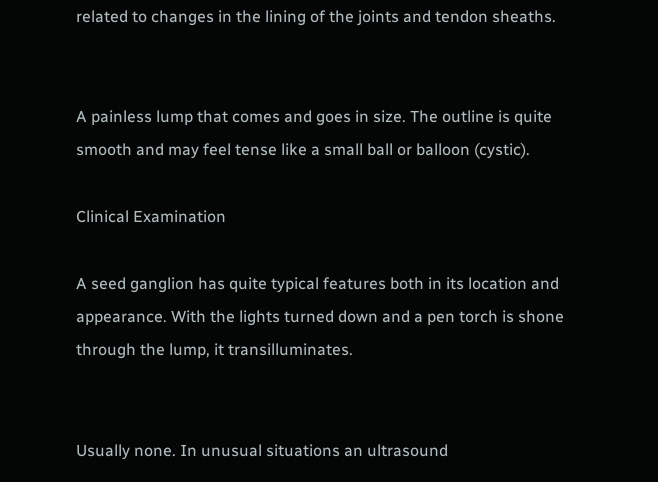related to changes in the lining of the joints and tendon sheaths.


A painless lump that comes and goes in size. The outline is quite smooth and may feel tense like a small ball or balloon (cystic).

Clinical Examination

A seed ganglion has quite typical features both in its location and appearance. With the lights turned down and a pen torch is shone through the lump, it transilluminates.


Usually none. In unusual situations an ultrasound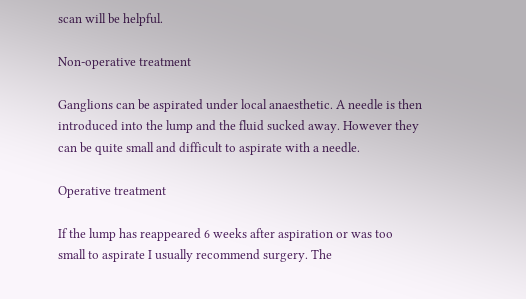scan will be helpful.

Non-operative treatment

Ganglions can be aspirated under local anaesthetic. A needle is then introduced into the lump and the fluid sucked away. However they can be quite small and difficult to aspirate with a needle.

Operative treatment

If the lump has reappeared 6 weeks after aspiration or was too small to aspirate I usually recommend surgery. The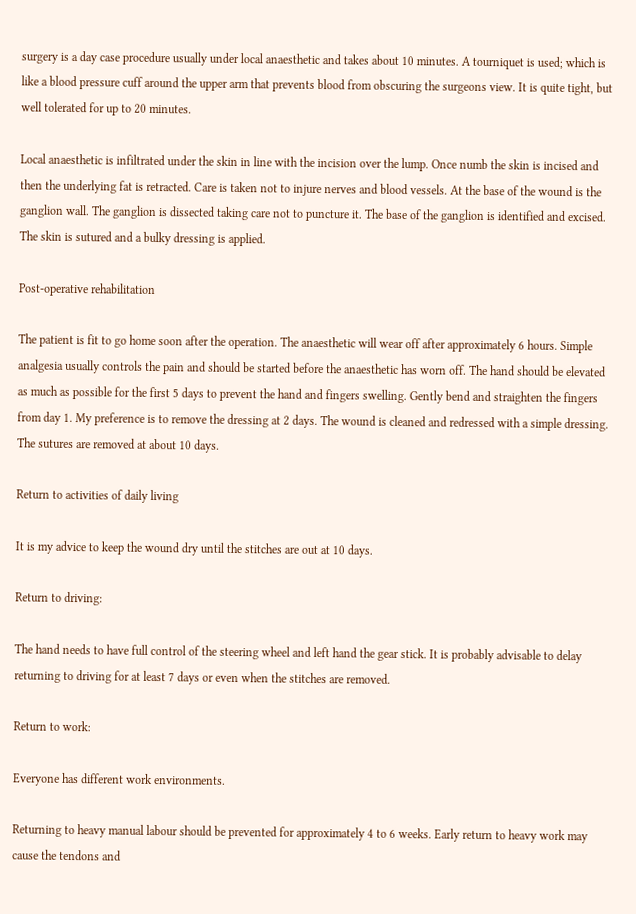surgery is a day case procedure usually under local anaesthetic and takes about 10 minutes. A tourniquet is used; which is like a blood pressure cuff around the upper arm that prevents blood from obscuring the surgeons view. It is quite tight, but well tolerated for up to 20 minutes.

Local anaesthetic is infiltrated under the skin in line with the incision over the lump. Once numb the skin is incised and then the underlying fat is retracted. Care is taken not to injure nerves and blood vessels. At the base of the wound is the ganglion wall. The ganglion is dissected taking care not to puncture it. The base of the ganglion is identified and excised. The skin is sutured and a bulky dressing is applied.

Post-operative rehabilitation

The patient is fit to go home soon after the operation. The anaesthetic will wear off after approximately 6 hours. Simple analgesia usually controls the pain and should be started before the anaesthetic has worn off. The hand should be elevated as much as possible for the first 5 days to prevent the hand and fingers swelling. Gently bend and straighten the fingers from day 1. My preference is to remove the dressing at 2 days. The wound is cleaned and redressed with a simple dressing. The sutures are removed at about 10 days.

Return to activities of daily living

It is my advice to keep the wound dry until the stitches are out at 10 days.

Return to driving:

The hand needs to have full control of the steering wheel and left hand the gear stick. It is probably advisable to delay returning to driving for at least 7 days or even when the stitches are removed.

Return to work:

Everyone has different work environments.

Returning to heavy manual labour should be prevented for approximately 4 to 6 weeks. Early return to heavy work may cause the tendons and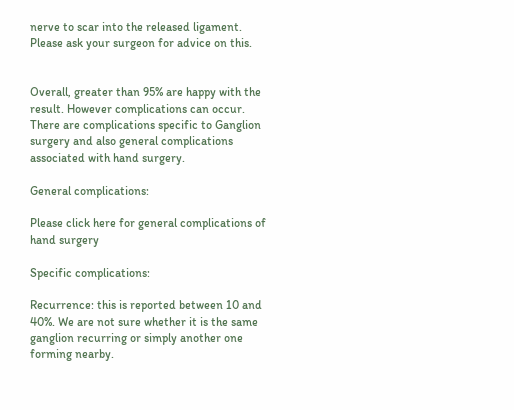nerve to scar into the released ligament. Please ask your surgeon for advice on this.


Overall, greater than 95% are happy with the result. However complications can occur.
There are complications specific to Ganglion surgery and also general complications associated with hand surgery.

General complications:

Please click here for general complications of hand surgery

Specific complications:

Recurrence: this is reported between 10 and 40%. We are not sure whether it is the same ganglion recurring or simply another one forming nearby.